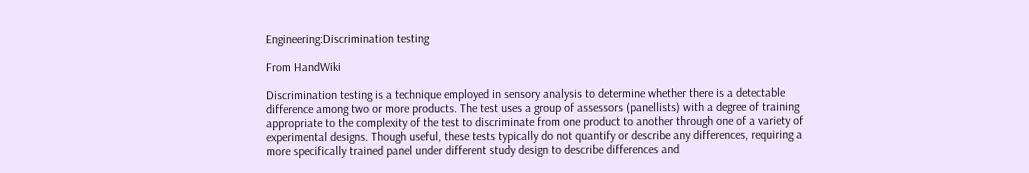Engineering:Discrimination testing

From HandWiki

Discrimination testing is a technique employed in sensory analysis to determine whether there is a detectable difference among two or more products. The test uses a group of assessors (panellists) with a degree of training appropriate to the complexity of the test to discriminate from one product to another through one of a variety of experimental designs. Though useful, these tests typically do not quantify or describe any differences, requiring a more specifically trained panel under different study design to describe differences and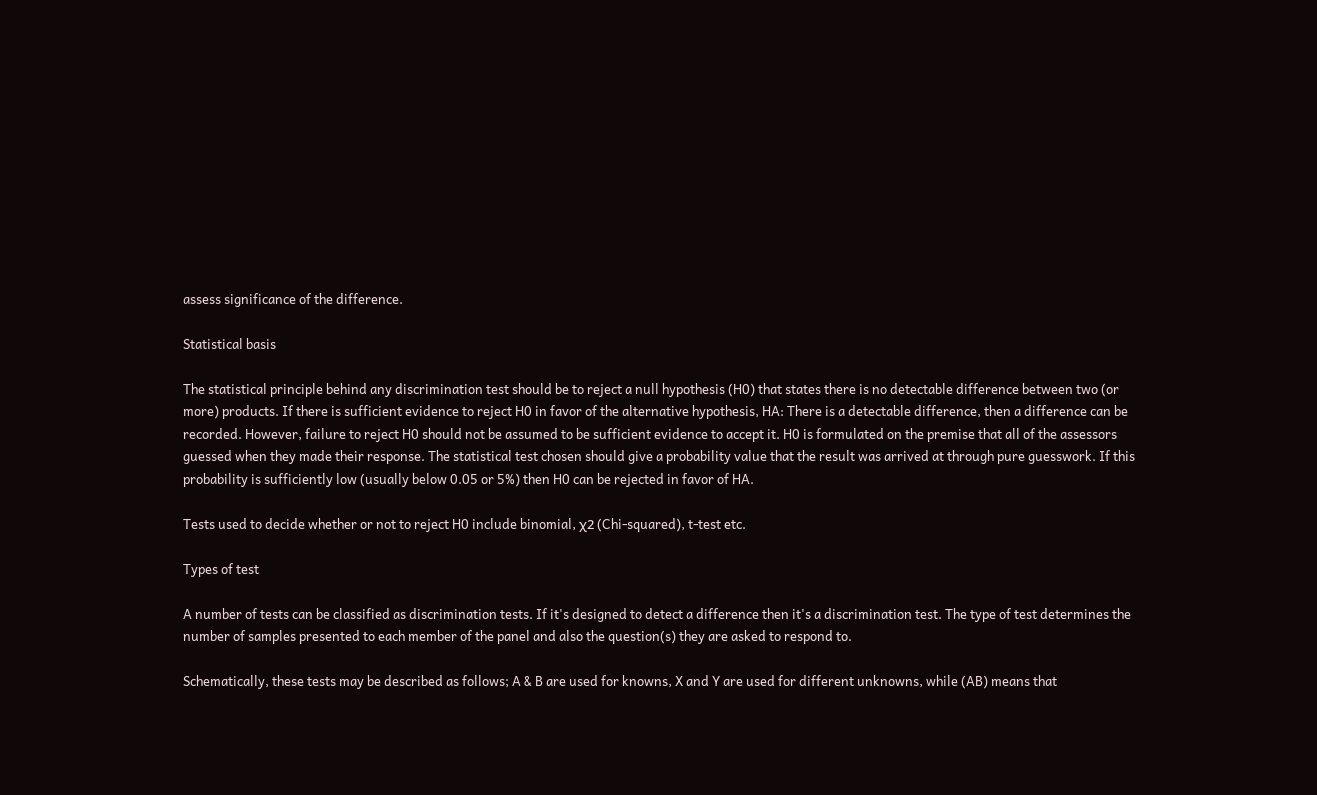assess significance of the difference.

Statistical basis

The statistical principle behind any discrimination test should be to reject a null hypothesis (H0) that states there is no detectable difference between two (or more) products. If there is sufficient evidence to reject H0 in favor of the alternative hypothesis, HA: There is a detectable difference, then a difference can be recorded. However, failure to reject H0 should not be assumed to be sufficient evidence to accept it. H0 is formulated on the premise that all of the assessors guessed when they made their response. The statistical test chosen should give a probability value that the result was arrived at through pure guesswork. If this probability is sufficiently low (usually below 0.05 or 5%) then H0 can be rejected in favor of HA.

Tests used to decide whether or not to reject H0 include binomial, χ2 (Chi-squared), t-test etc.

Types of test

A number of tests can be classified as discrimination tests. If it's designed to detect a difference then it's a discrimination test. The type of test determines the number of samples presented to each member of the panel and also the question(s) they are asked to respond to.

Schematically, these tests may be described as follows; A & B are used for knowns, X and Y are used for different unknowns, while (AB) means that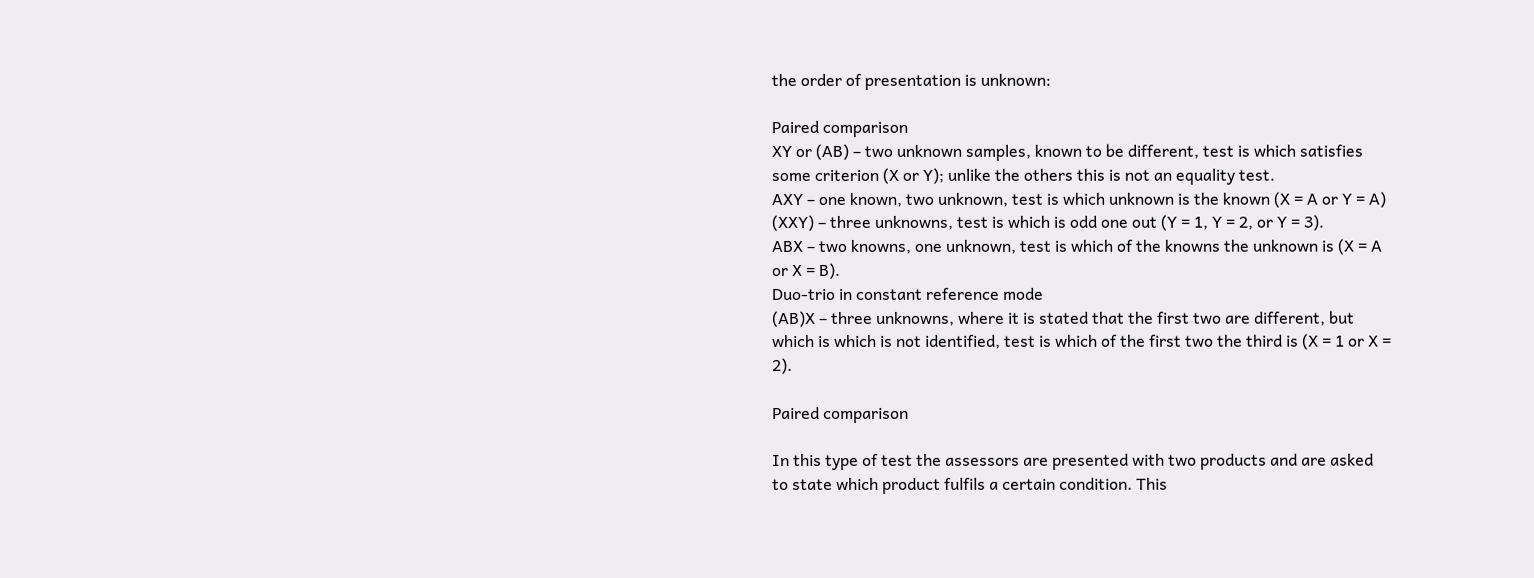the order of presentation is unknown:

Paired comparison
XY or (AB) – two unknown samples, known to be different, test is which satisfies some criterion (X or Y); unlike the others this is not an equality test.
AXY – one known, two unknown, test is which unknown is the known (X = A or Y = A)
(XXY) – three unknowns, test is which is odd one out (Y = 1, Y = 2, or Y = 3).
ABX – two knowns, one unknown, test is which of the knowns the unknown is (X = A or X = B).
Duo-trio in constant reference mode
(AB)X – three unknowns, where it is stated that the first two are different, but which is which is not identified, test is which of the first two the third is (X = 1 or X = 2).

Paired comparison

In this type of test the assessors are presented with two products and are asked to state which product fulfils a certain condition. This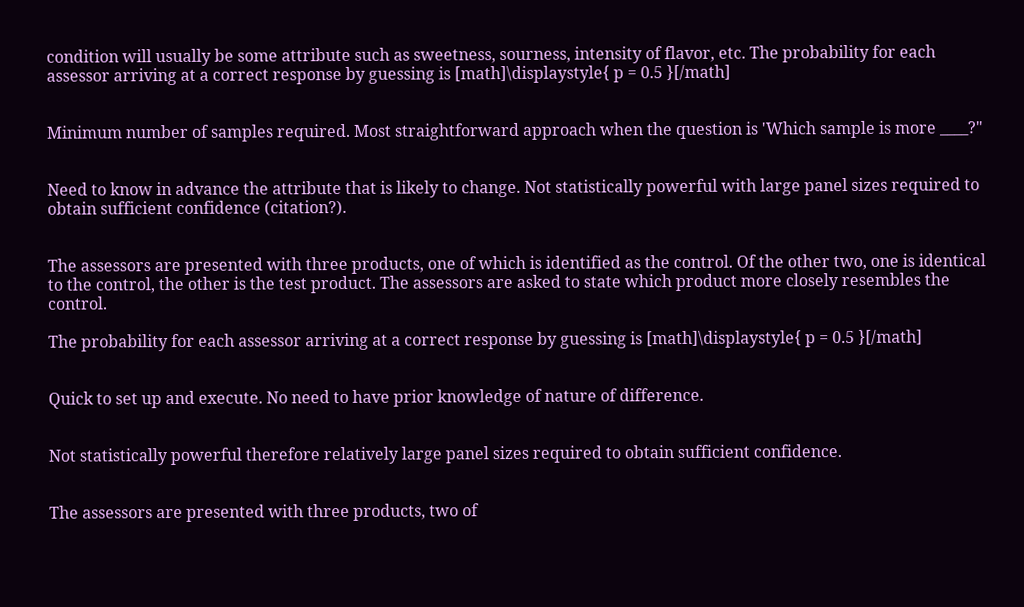condition will usually be some attribute such as sweetness, sourness, intensity of flavor, etc. The probability for each assessor arriving at a correct response by guessing is [math]\displaystyle{ p = 0.5 }[/math]


Minimum number of samples required. Most straightforward approach when the question is 'Which sample is more ____?"


Need to know in advance the attribute that is likely to change. Not statistically powerful with large panel sizes required to obtain sufficient confidence (citation?).


The assessors are presented with three products, one of which is identified as the control. Of the other two, one is identical to the control, the other is the test product. The assessors are asked to state which product more closely resembles the control.

The probability for each assessor arriving at a correct response by guessing is [math]\displaystyle{ p = 0.5 }[/math]


Quick to set up and execute. No need to have prior knowledge of nature of difference.


Not statistically powerful therefore relatively large panel sizes required to obtain sufficient confidence.


The assessors are presented with three products, two of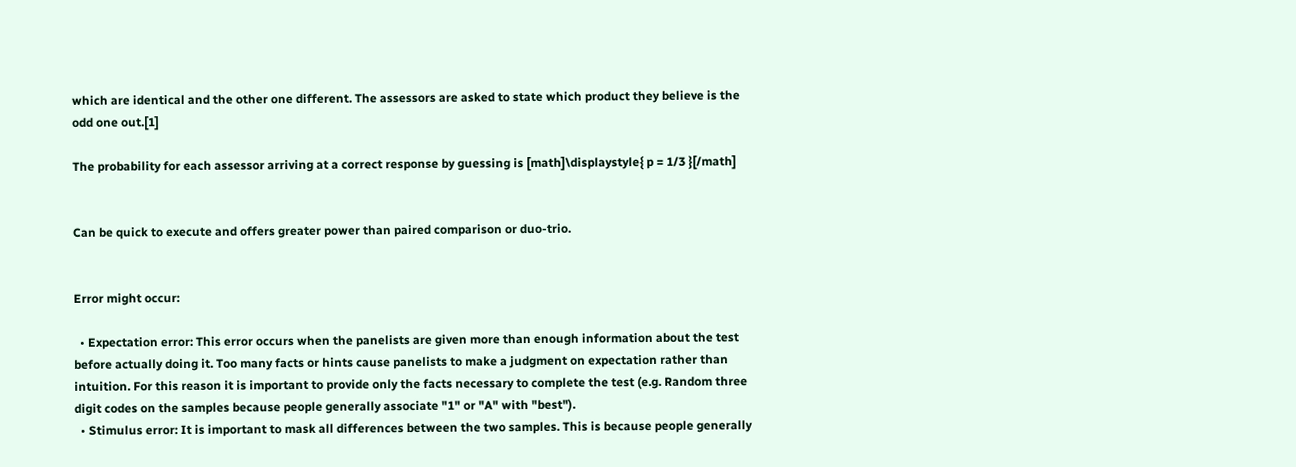which are identical and the other one different. The assessors are asked to state which product they believe is the odd one out.[1]

The probability for each assessor arriving at a correct response by guessing is [math]\displaystyle{ p = 1/3 }[/math]


Can be quick to execute and offers greater power than paired comparison or duo-trio.


Error might occur:

  • Expectation error: This error occurs when the panelists are given more than enough information about the test before actually doing it. Too many facts or hints cause panelists to make a judgment on expectation rather than intuition. For this reason it is important to provide only the facts necessary to complete the test (e.g. Random three digit codes on the samples because people generally associate "1" or "A" with "best").
  • Stimulus error: It is important to mask all differences between the two samples. This is because people generally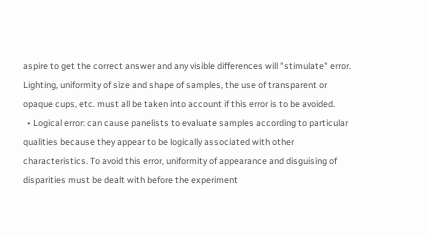aspire to get the correct answer and any visible differences will "stimulate" error. Lighting, uniformity of size and shape of samples, the use of transparent or opaque cups, etc. must all be taken into account if this error is to be avoided.
  • Logical error: can cause panelists to evaluate samples according to particular qualities because they appear to be logically associated with other characteristics. To avoid this error, uniformity of appearance and disguising of disparities must be dealt with before the experiment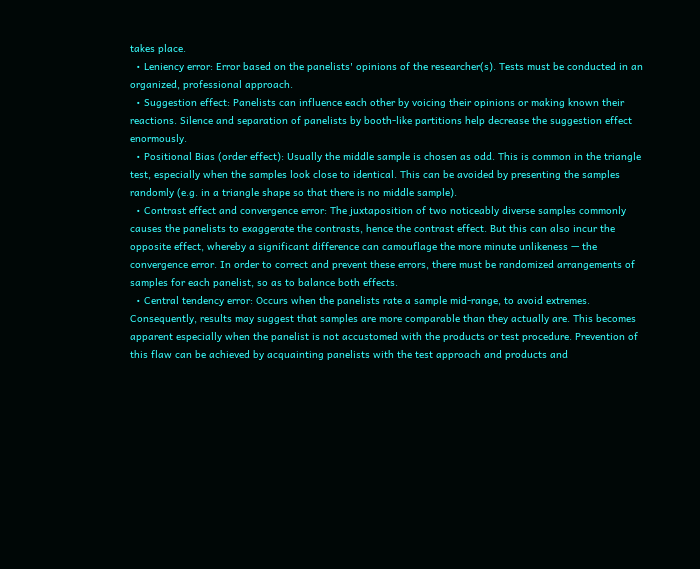takes place.
  • Leniency error: Error based on the panelists' opinions of the researcher(s). Tests must be conducted in an organized, professional approach.
  • Suggestion effect: Panelists can influence each other by voicing their opinions or making known their reactions. Silence and separation of panelists by booth-like partitions help decrease the suggestion effect enormously.
  • Positional Bias (order effect): Usually the middle sample is chosen as odd. This is common in the triangle test, especially when the samples look close to identical. This can be avoided by presenting the samples randomly (e.g. in a triangle shape so that there is no middle sample).
  • Contrast effect and convergence error: The juxtaposition of two noticeably diverse samples commonly causes the panelists to exaggerate the contrasts, hence the contrast effect. But this can also incur the opposite effect, whereby a significant difference can camouflage the more minute unlikeness — the convergence error. In order to correct and prevent these errors, there must be randomized arrangements of samples for each panelist, so as to balance both effects.
  • Central tendency error: Occurs when the panelists rate a sample mid-range, to avoid extremes. Consequently, results may suggest that samples are more comparable than they actually are. This becomes apparent especially when the panelist is not accustomed with the products or test procedure. Prevention of this flaw can be achieved by acquainting panelists with the test approach and products and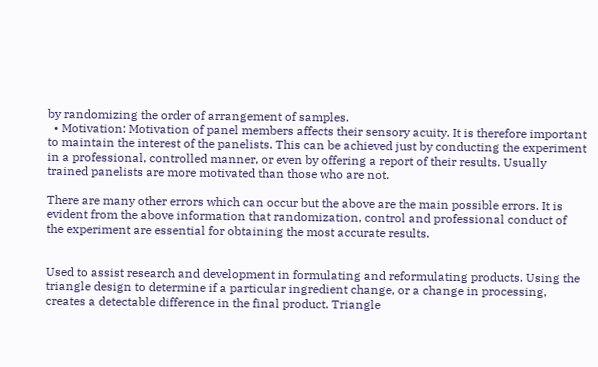by randomizing the order of arrangement of samples.
  • Motivation: Motivation of panel members affects their sensory acuity. It is therefore important to maintain the interest of the panelists. This can be achieved just by conducting the experiment in a professional, controlled manner, or even by offering a report of their results. Usually trained panelists are more motivated than those who are not.

There are many other errors which can occur but the above are the main possible errors. It is evident from the above information that randomization, control and professional conduct of the experiment are essential for obtaining the most accurate results.


Used to assist research and development in formulating and reformulating products. Using the triangle design to determine if a particular ingredient change, or a change in processing, creates a detectable difference in the final product. Triangle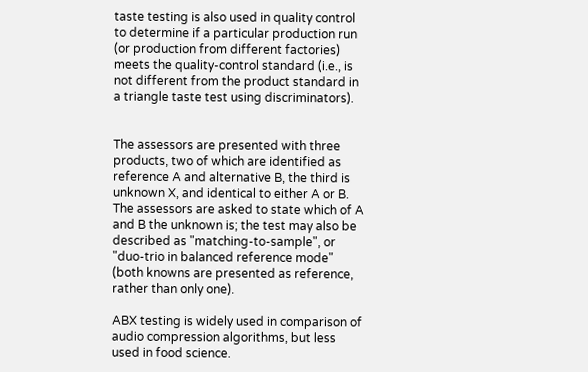taste testing is also used in quality control to determine if a particular production run (or production from different factories) meets the quality-control standard (i.e., is not different from the product standard in a triangle taste test using discriminators).


The assessors are presented with three products, two of which are identified as reference A and alternative B, the third is unknown X, and identical to either A or B. The assessors are asked to state which of A and B the unknown is; the test may also be described as "matching-to-sample", or "duo-trio in balanced reference mode" (both knowns are presented as reference, rather than only one).

ABX testing is widely used in comparison of audio compression algorithms, but less used in food science.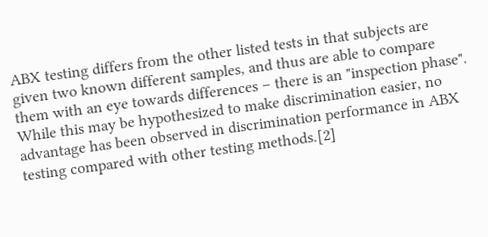ABX testing differs from the other listed tests in that subjects are given two known different samples, and thus are able to compare them with an eye towards differences – there is an "inspection phase". While this may be hypothesized to make discrimination easier, no advantage has been observed in discrimination performance in ABX testing compared with other testing methods.[2]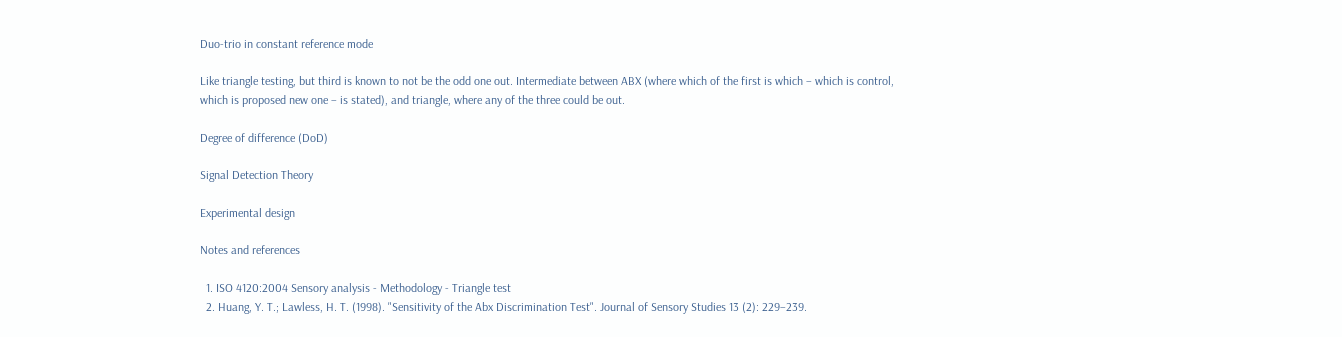Duo-trio in constant reference mode

Like triangle testing, but third is known to not be the odd one out. Intermediate between ABX (where which of the first is which – which is control, which is proposed new one – is stated), and triangle, where any of the three could be out.

Degree of difference (DoD)

Signal Detection Theory

Experimental design

Notes and references

  1. ISO 4120:2004 Sensory analysis - Methodology - Triangle test
  2. Huang, Y. T.; Lawless, H. T. (1998). "Sensitivity of the Abx Discrimination Test". Journal of Sensory Studies 13 (2): 229–239.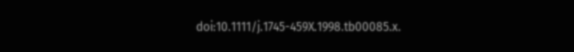doi:10.1111/j.1745-459X.1998.tb00085.x.